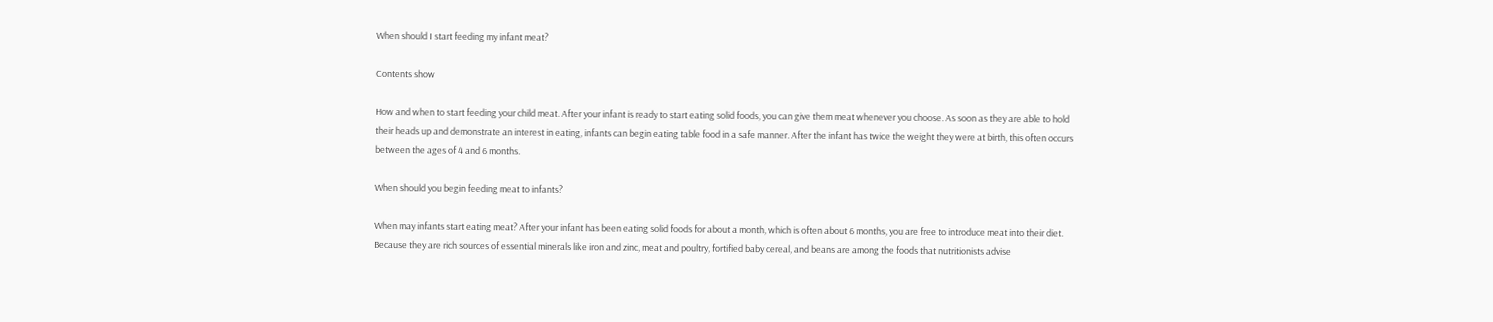When should I start feeding my infant meat?

Contents show

How and when to start feeding your child meat. After your infant is ready to start eating solid foods, you can give them meat whenever you choose. As soon as they are able to hold their heads up and demonstrate an interest in eating, infants can begin eating table food in a safe manner. After the infant has twice the weight they were at birth, this often occurs between the ages of 4 and 6 months.

When should you begin feeding meat to infants?

When may infants start eating meat? After your infant has been eating solid foods for about a month, which is often about 6 months, you are free to introduce meat into their diet. Because they are rich sources of essential minerals like iron and zinc, meat and poultry, fortified baby cereal, and beans are among the foods that nutritionists advise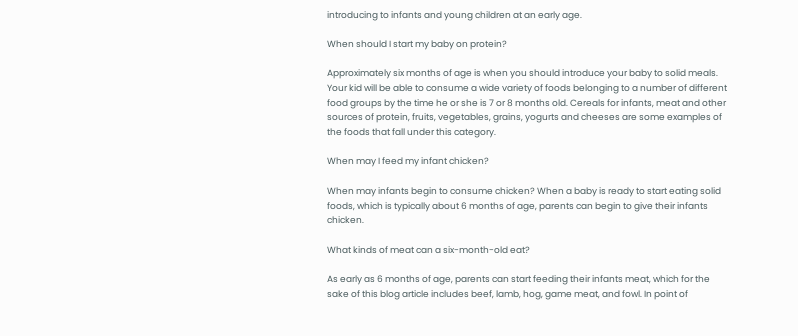introducing to infants and young children at an early age.

When should I start my baby on protein?

Approximately six months of age is when you should introduce your baby to solid meals. Your kid will be able to consume a wide variety of foods belonging to a number of different food groups by the time he or she is 7 or 8 months old. Cereals for infants, meat and other sources of protein, fruits, vegetables, grains, yogurts and cheeses are some examples of the foods that fall under this category.

When may I feed my infant chicken?

When may infants begin to consume chicken? When a baby is ready to start eating solid foods, which is typically about 6 months of age, parents can begin to give their infants chicken.

What kinds of meat can a six-month-old eat?

As early as 6 months of age, parents can start feeding their infants meat, which for the sake of this blog article includes beef, lamb, hog, game meat, and fowl. In point of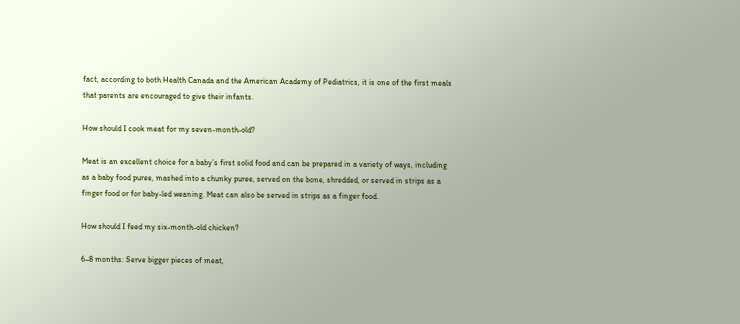fact, according to both Health Canada and the American Academy of Pediatrics, it is one of the first meals that parents are encouraged to give their infants.

How should I cook meat for my seven-month-old?

Meat is an excellent choice for a baby’s first solid food and can be prepared in a variety of ways, including as a baby food puree, mashed into a chunky puree, served on the bone, shredded, or served in strips as a finger food or for baby-led weaning. Meat can also be served in strips as a finger food.

How should I feed my six-month-old chicken?

6–8 months: Serve bigger pieces of meat,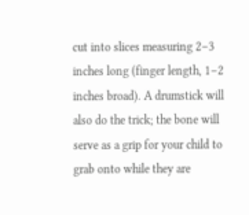cut into slices measuring 2–3 inches long (finger length, 1–2 inches broad). A drumstick will also do the trick; the bone will serve as a grip for your child to grab onto while they are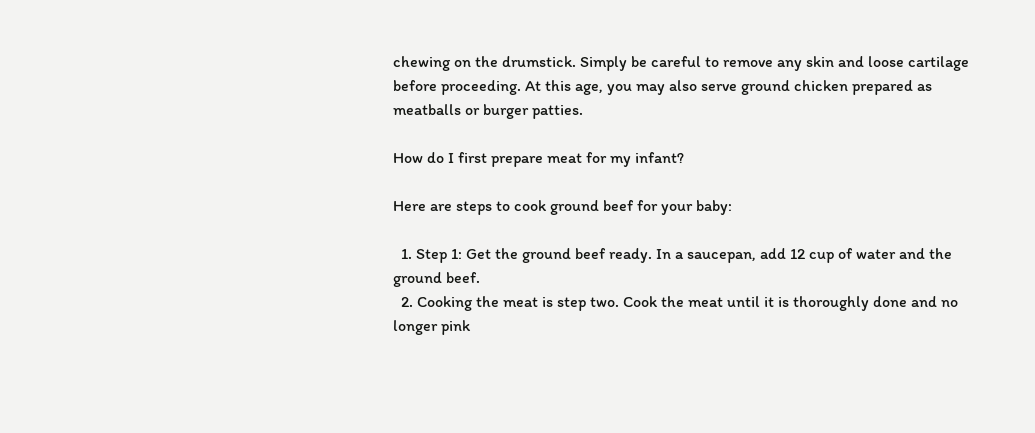chewing on the drumstick. Simply be careful to remove any skin and loose cartilage before proceeding. At this age, you may also serve ground chicken prepared as meatballs or burger patties.

How do I first prepare meat for my infant?

Here are steps to cook ground beef for your baby:

  1. Step 1: Get the ground beef ready. In a saucepan, add 12 cup of water and the ground beef.
  2. Cooking the meat is step two. Cook the meat until it is thoroughly done and no longer pink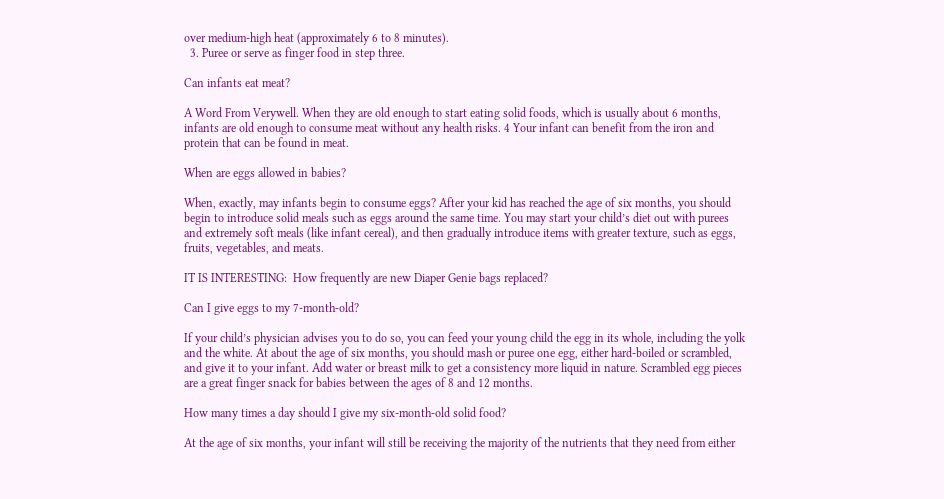over medium-high heat (approximately 6 to 8 minutes).
  3. Puree or serve as finger food in step three.

Can infants eat meat?

A Word From Verywell. When they are old enough to start eating solid foods, which is usually about 6 months, infants are old enough to consume meat without any health risks. 4 Your infant can benefit from the iron and protein that can be found in meat.

When are eggs allowed in babies?

When, exactly, may infants begin to consume eggs? After your kid has reached the age of six months, you should begin to introduce solid meals such as eggs around the same time. You may start your child’s diet out with purees and extremely soft meals (like infant cereal), and then gradually introduce items with greater texture, such as eggs, fruits, vegetables, and meats.

IT IS INTERESTING:  How frequently are new Diaper Genie bags replaced?

Can I give eggs to my 7-month-old?

If your child’s physician advises you to do so, you can feed your young child the egg in its whole, including the yolk and the white. At about the age of six months, you should mash or puree one egg, either hard-boiled or scrambled, and give it to your infant. Add water or breast milk to get a consistency more liquid in nature. Scrambled egg pieces are a great finger snack for babies between the ages of 8 and 12 months.

How many times a day should I give my six-month-old solid food?

At the age of six months, your infant will still be receiving the majority of the nutrients that they need from either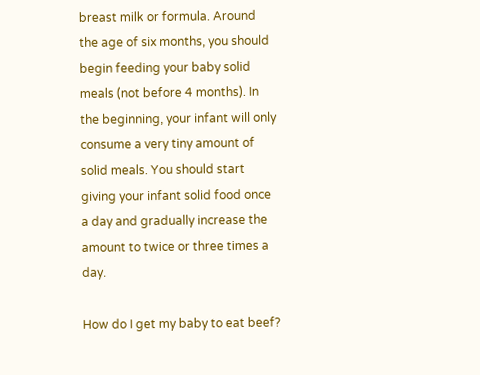breast milk or formula. Around the age of six months, you should begin feeding your baby solid meals (not before 4 months). In the beginning, your infant will only consume a very tiny amount of solid meals. You should start giving your infant solid food once a day and gradually increase the amount to twice or three times a day.

How do I get my baby to eat beef?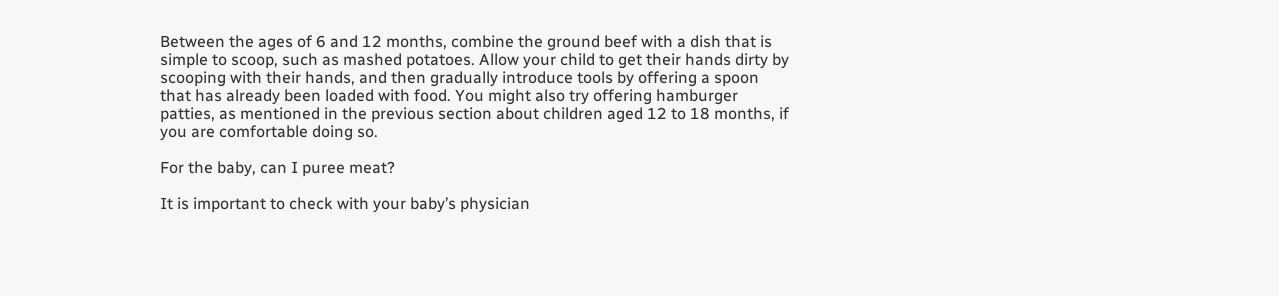Between the ages of 6 and 12 months, combine the ground beef with a dish that is simple to scoop, such as mashed potatoes. Allow your child to get their hands dirty by scooping with their hands, and then gradually introduce tools by offering a spoon that has already been loaded with food. You might also try offering hamburger patties, as mentioned in the previous section about children aged 12 to 18 months, if you are comfortable doing so.

For the baby, can I puree meat?

It is important to check with your baby’s physician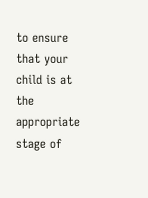to ensure that your child is at the appropriate stage of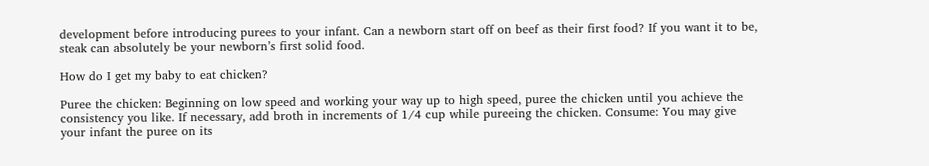development before introducing purees to your infant. Can a newborn start off on beef as their first food? If you want it to be, steak can absolutely be your newborn’s first solid food.

How do I get my baby to eat chicken?

Puree the chicken: Beginning on low speed and working your way up to high speed, puree the chicken until you achieve the consistency you like. If necessary, add broth in increments of 1/4 cup while pureeing the chicken. Consume: You may give your infant the puree on its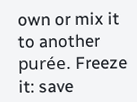own or mix it to another purée. Freeze it: save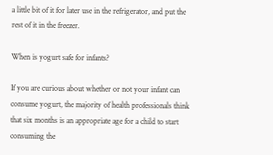a little bit of it for later use in the refrigerator, and put the rest of it in the freezer.

When is yogurt safe for infants?

If you are curious about whether or not your infant can consume yogurt, the majority of health professionals think that six months is an appropriate age for a child to start consuming the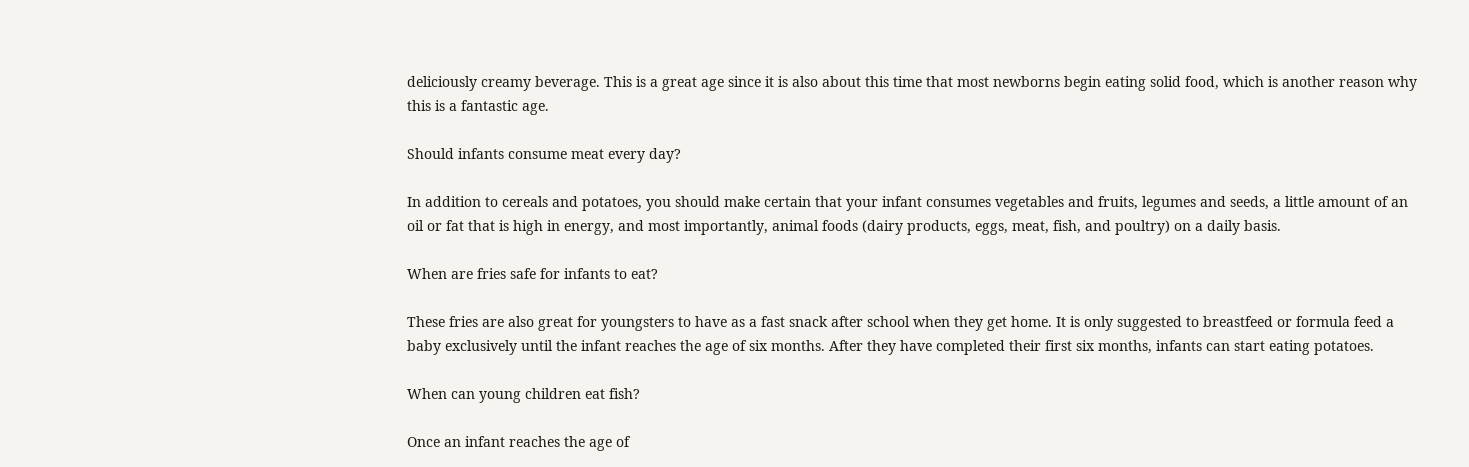deliciously creamy beverage. This is a great age since it is also about this time that most newborns begin eating solid food, which is another reason why this is a fantastic age.

Should infants consume meat every day?

In addition to cereals and potatoes, you should make certain that your infant consumes vegetables and fruits, legumes and seeds, a little amount of an oil or fat that is high in energy, and most importantly, animal foods (dairy products, eggs, meat, fish, and poultry) on a daily basis.

When are fries safe for infants to eat?

These fries are also great for youngsters to have as a fast snack after school when they get home. It is only suggested to breastfeed or formula feed a baby exclusively until the infant reaches the age of six months. After they have completed their first six months, infants can start eating potatoes.

When can young children eat fish?

Once an infant reaches the age of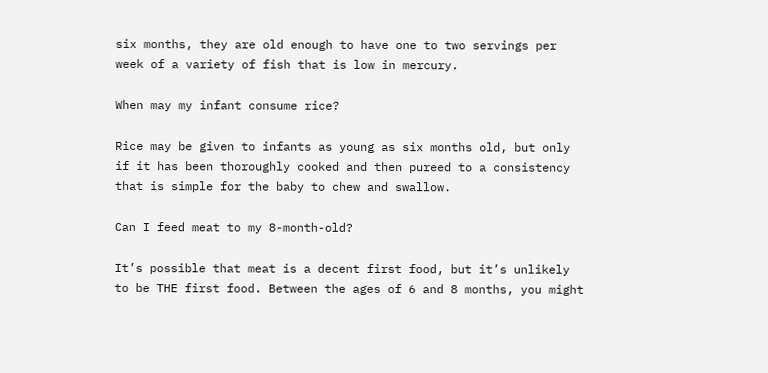six months, they are old enough to have one to two servings per week of a variety of fish that is low in mercury.

When may my infant consume rice?

Rice may be given to infants as young as six months old, but only if it has been thoroughly cooked and then pureed to a consistency that is simple for the baby to chew and swallow.

Can I feed meat to my 8-month-old?

It’s possible that meat is a decent first food, but it’s unlikely to be THE first food. Between the ages of 6 and 8 months, you might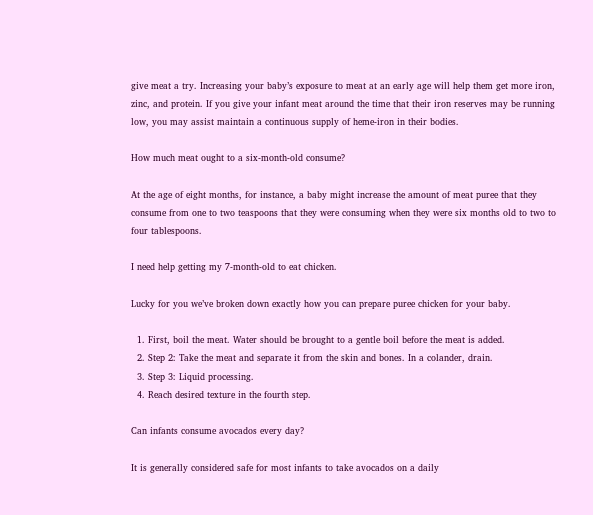give meat a try. Increasing your baby’s exposure to meat at an early age will help them get more iron, zinc, and protein. If you give your infant meat around the time that their iron reserves may be running low, you may assist maintain a continuous supply of heme-iron in their bodies.

How much meat ought to a six-month-old consume?

At the age of eight months, for instance, a baby might increase the amount of meat puree that they consume from one to two teaspoons that they were consuming when they were six months old to two to four tablespoons.

I need help getting my 7-month-old to eat chicken.

Lucky for you we’ve broken down exactly how you can prepare puree chicken for your baby.

  1. First, boil the meat. Water should be brought to a gentle boil before the meat is added.
  2. Step 2: Take the meat and separate it from the skin and bones. In a colander, drain.
  3. Step 3: Liquid processing.
  4. Reach desired texture in the fourth step.

Can infants consume avocados every day?

It is generally considered safe for most infants to take avocados on a daily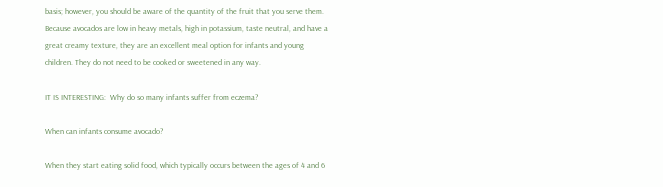basis; however, you should be aware of the quantity of the fruit that you serve them. Because avocados are low in heavy metals, high in potassium, taste neutral, and have a great creamy texture, they are an excellent meal option for infants and young children. They do not need to be cooked or sweetened in any way.

IT IS INTERESTING:  Why do so many infants suffer from eczema?

When can infants consume avocado?

When they start eating solid food, which typically occurs between the ages of 4 and 6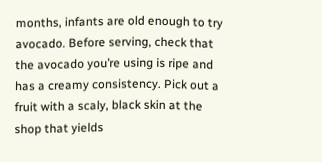months, infants are old enough to try avocado. Before serving, check that the avocado you’re using is ripe and has a creamy consistency. Pick out a fruit with a scaly, black skin at the shop that yields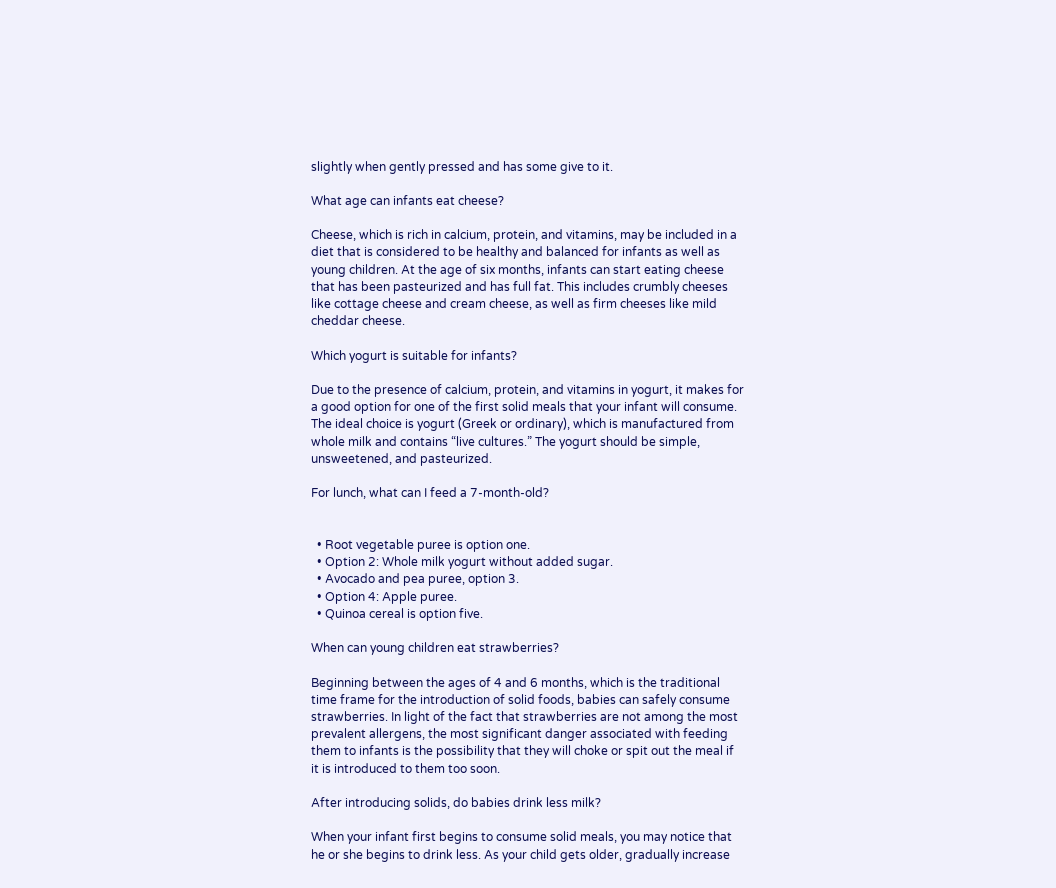slightly when gently pressed and has some give to it.

What age can infants eat cheese?

Cheese, which is rich in calcium, protein, and vitamins, may be included in a diet that is considered to be healthy and balanced for infants as well as young children. At the age of six months, infants can start eating cheese that has been pasteurized and has full fat. This includes crumbly cheeses like cottage cheese and cream cheese, as well as firm cheeses like mild cheddar cheese.

Which yogurt is suitable for infants?

Due to the presence of calcium, protein, and vitamins in yogurt, it makes for a good option for one of the first solid meals that your infant will consume. The ideal choice is yogurt (Greek or ordinary), which is manufactured from whole milk and contains “live cultures.” The yogurt should be simple, unsweetened, and pasteurized.

For lunch, what can I feed a 7-month-old?


  • Root vegetable puree is option one.
  • Option 2: Whole milk yogurt without added sugar.
  • Avocado and pea puree, option 3.
  • Option 4: Apple puree.
  • Quinoa cereal is option five.

When can young children eat strawberries?

Beginning between the ages of 4 and 6 months, which is the traditional time frame for the introduction of solid foods, babies can safely consume strawberries. In light of the fact that strawberries are not among the most prevalent allergens, the most significant danger associated with feeding them to infants is the possibility that they will choke or spit out the meal if it is introduced to them too soon.

After introducing solids, do babies drink less milk?

When your infant first begins to consume solid meals, you may notice that he or she begins to drink less. As your child gets older, gradually increase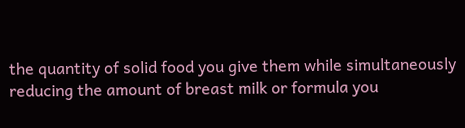the quantity of solid food you give them while simultaneously reducing the amount of breast milk or formula you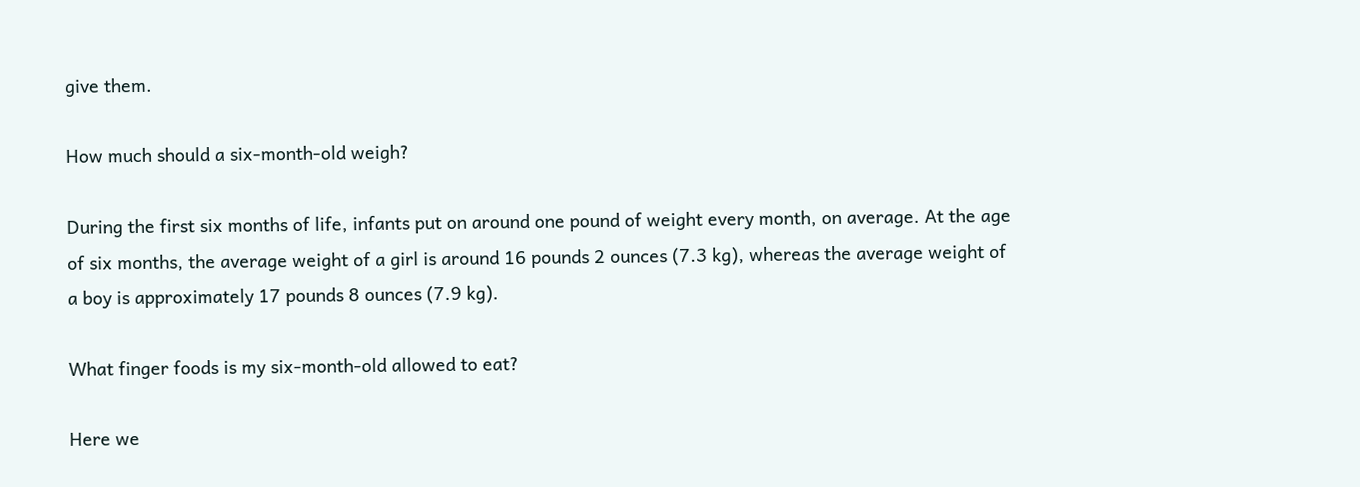give them.

How much should a six-month-old weigh?

During the first six months of life, infants put on around one pound of weight every month, on average. At the age of six months, the average weight of a girl is around 16 pounds 2 ounces (7.3 kg), whereas the average weight of a boy is approximately 17 pounds 8 ounces (7.9 kg).

What finger foods is my six-month-old allowed to eat?

Here we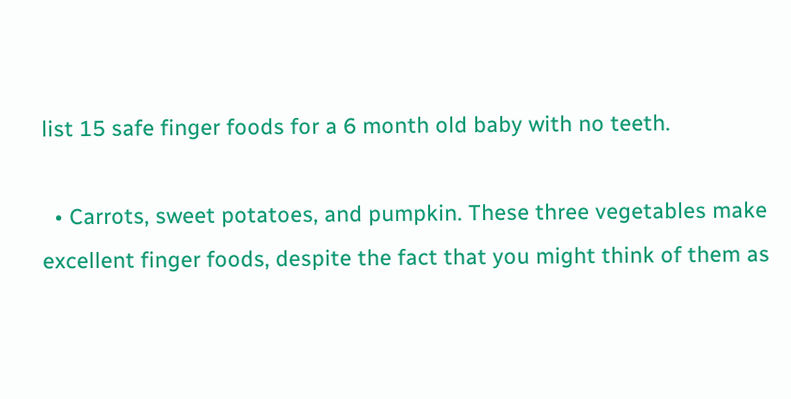list 15 safe finger foods for a 6 month old baby with no teeth.

  • Carrots, sweet potatoes, and pumpkin. These three vegetables make excellent finger foods, despite the fact that you might think of them as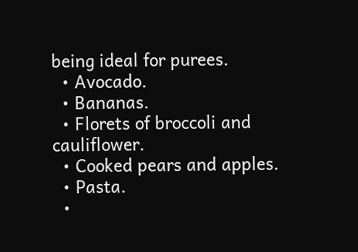being ideal for purees.
  • Avocado.
  • Bananas.
  • Florets of broccoli and cauliflower.
  • Cooked pears and apples.
  • Pasta.
  •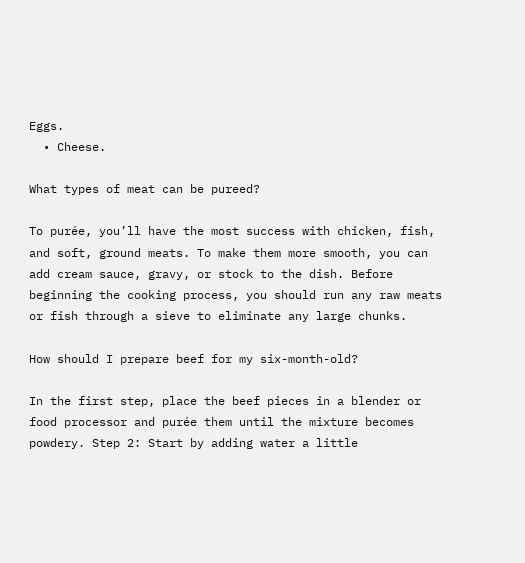Eggs.
  • Cheese.

What types of meat can be pureed?

To purée, you’ll have the most success with chicken, fish, and soft, ground meats. To make them more smooth, you can add cream sauce, gravy, or stock to the dish. Before beginning the cooking process, you should run any raw meats or fish through a sieve to eliminate any large chunks.

How should I prepare beef for my six-month-old?

In the first step, place the beef pieces in a blender or food processor and purée them until the mixture becomes powdery. Step 2: Start by adding water a little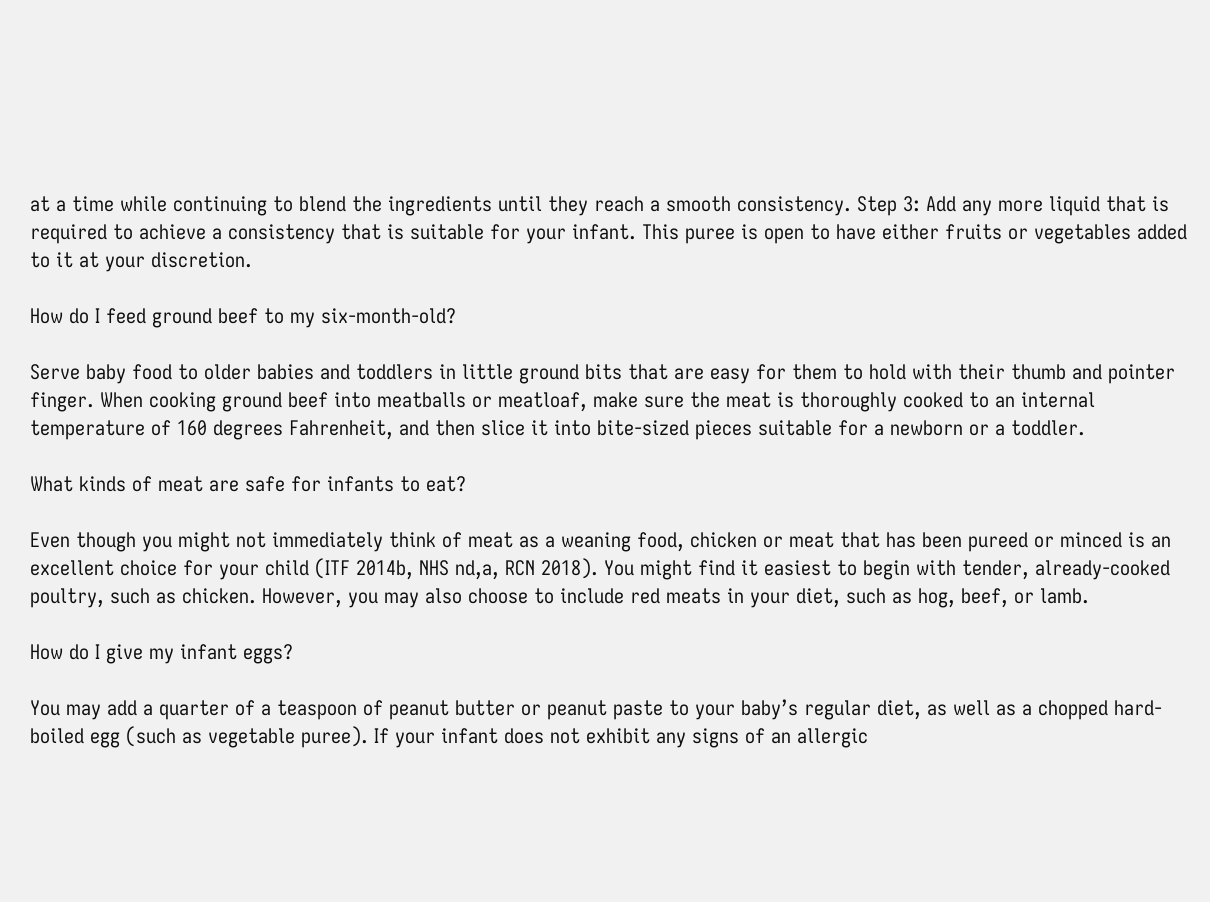at a time while continuing to blend the ingredients until they reach a smooth consistency. Step 3: Add any more liquid that is required to achieve a consistency that is suitable for your infant. This puree is open to have either fruits or vegetables added to it at your discretion.

How do I feed ground beef to my six-month-old?

Serve baby food to older babies and toddlers in little ground bits that are easy for them to hold with their thumb and pointer finger. When cooking ground beef into meatballs or meatloaf, make sure the meat is thoroughly cooked to an internal temperature of 160 degrees Fahrenheit, and then slice it into bite-sized pieces suitable for a newborn or a toddler.

What kinds of meat are safe for infants to eat?

Even though you might not immediately think of meat as a weaning food, chicken or meat that has been pureed or minced is an excellent choice for your child (ITF 2014b, NHS nd,a, RCN 2018). You might find it easiest to begin with tender, already-cooked poultry, such as chicken. However, you may also choose to include red meats in your diet, such as hog, beef, or lamb.

How do I give my infant eggs?

You may add a quarter of a teaspoon of peanut butter or peanut paste to your baby’s regular diet, as well as a chopped hard-boiled egg (such as vegetable puree). If your infant does not exhibit any signs of an allergic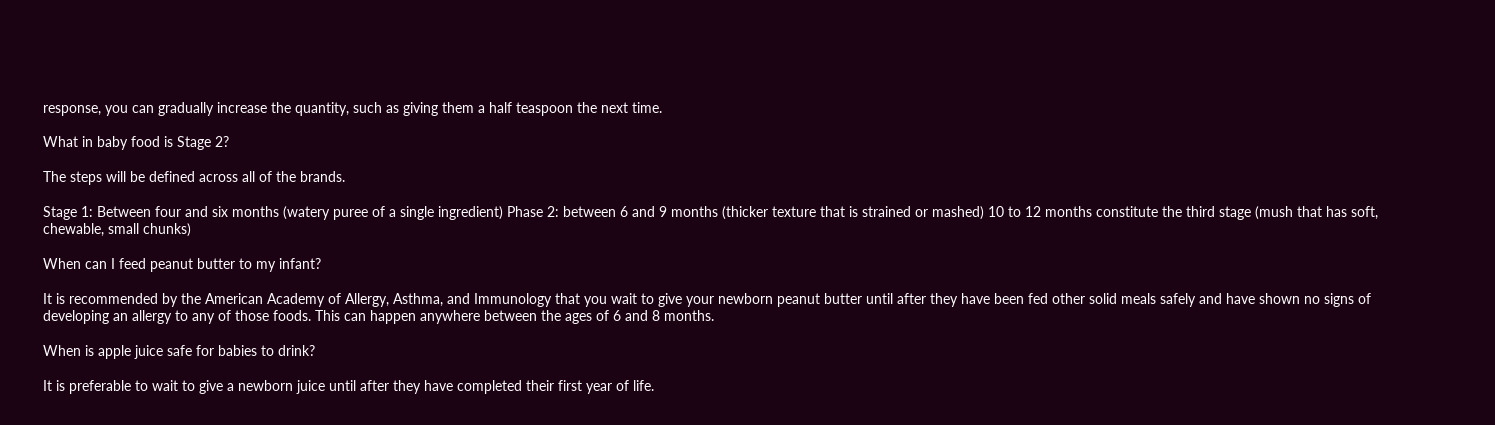response, you can gradually increase the quantity, such as giving them a half teaspoon the next time.

What in baby food is Stage 2?

The steps will be defined across all of the brands.

Stage 1: Between four and six months (watery puree of a single ingredient) Phase 2: between 6 and 9 months (thicker texture that is strained or mashed) 10 to 12 months constitute the third stage (mush that has soft, chewable, small chunks)

When can I feed peanut butter to my infant?

It is recommended by the American Academy of Allergy, Asthma, and Immunology that you wait to give your newborn peanut butter until after they have been fed other solid meals safely and have shown no signs of developing an allergy to any of those foods. This can happen anywhere between the ages of 6 and 8 months.

When is apple juice safe for babies to drink?

It is preferable to wait to give a newborn juice until after they have completed their first year of life.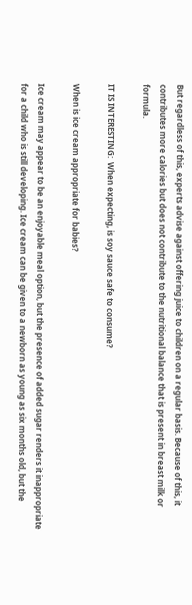But regardless of this, experts advise against offering juice to children on a regular basis. Because of this, it contributes more calories but does not contribute to the nutritional balance that is present in breast milk or formula.

IT IS INTERESTING:  When expecting, is soy sauce safe to consume?

When is ice cream appropriate for babies?

Ice cream may appear to be an enjoyable meal option, but the presence of added sugar renders it inappropriate for a child who is still developing. Ice cream can be given to a newborn as young as six months old, but the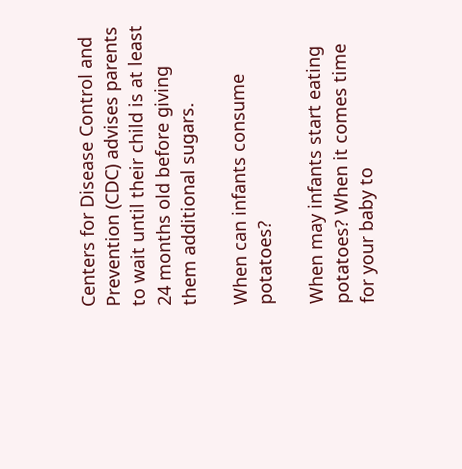Centers for Disease Control and Prevention (CDC) advises parents to wait until their child is at least 24 months old before giving them additional sugars.

When can infants consume potatoes?

When may infants start eating potatoes? When it comes time for your baby to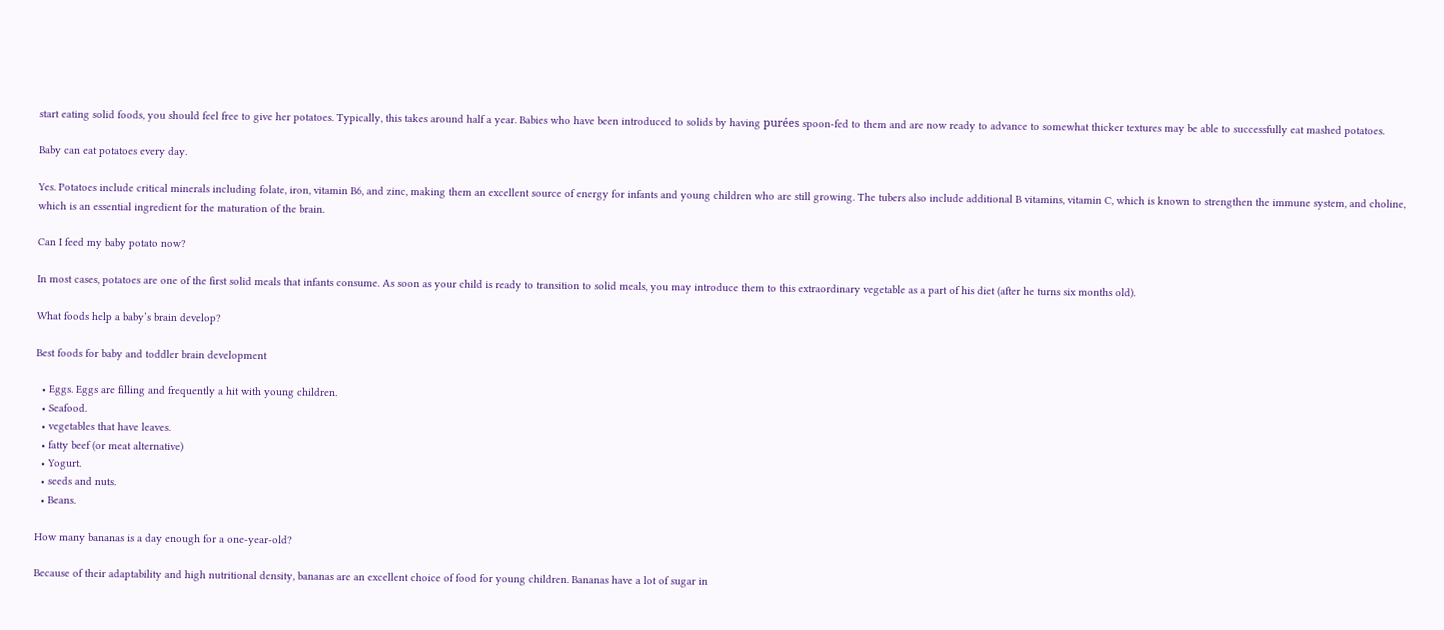start eating solid foods, you should feel free to give her potatoes. Typically, this takes around half a year. Babies who have been introduced to solids by having purées spoon-fed to them and are now ready to advance to somewhat thicker textures may be able to successfully eat mashed potatoes.

Baby can eat potatoes every day.

Yes. Potatoes include critical minerals including folate, iron, vitamin B6, and zinc, making them an excellent source of energy for infants and young children who are still growing. The tubers also include additional B vitamins, vitamin C, which is known to strengthen the immune system, and choline, which is an essential ingredient for the maturation of the brain.

Can I feed my baby potato now?

In most cases, potatoes are one of the first solid meals that infants consume. As soon as your child is ready to transition to solid meals, you may introduce them to this extraordinary vegetable as a part of his diet (after he turns six months old).

What foods help a baby’s brain develop?

Best foods for baby and toddler brain development

  • Eggs. Eggs are filling and frequently a hit with young children.
  • Seafood.
  • vegetables that have leaves.
  • fatty beef (or meat alternative)
  • Yogurt.
  • seeds and nuts.
  • Beans.

How many bananas is a day enough for a one-year-old?

Because of their adaptability and high nutritional density, bananas are an excellent choice of food for young children. Bananas have a lot of sugar in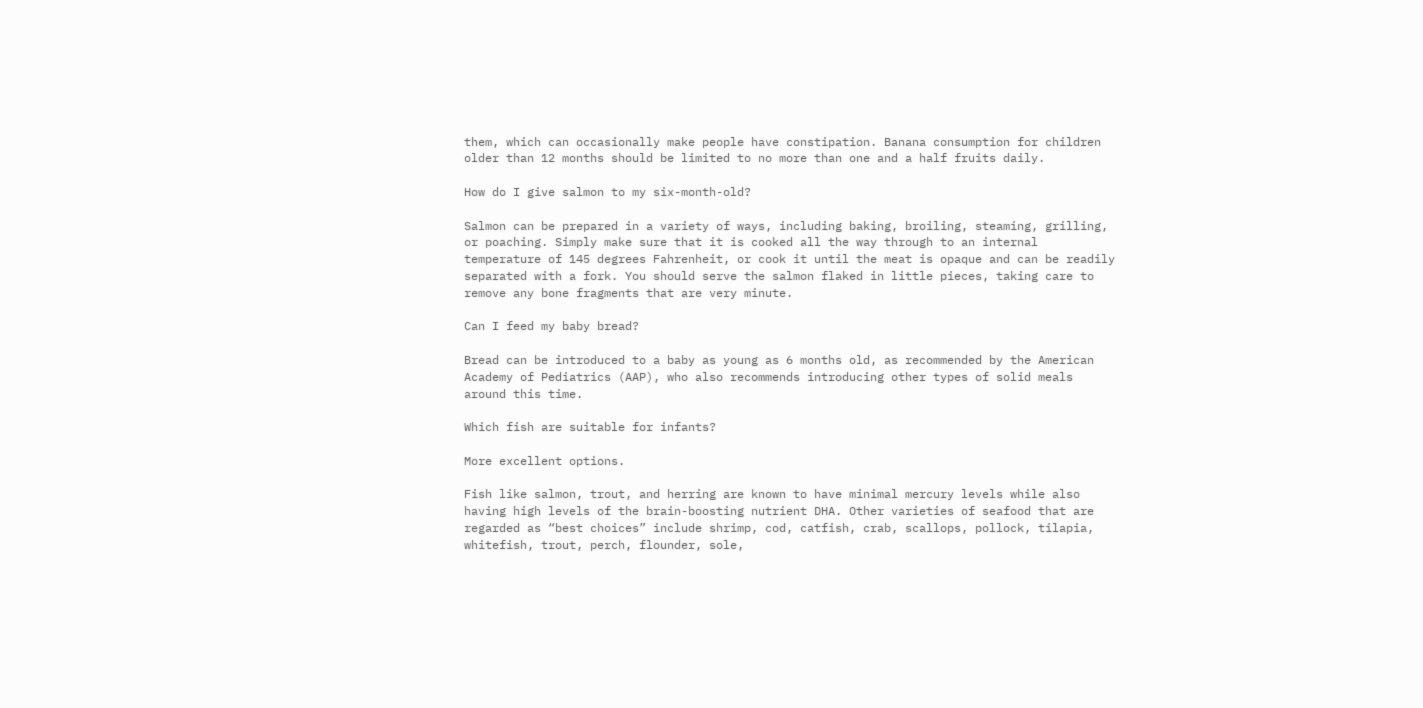them, which can occasionally make people have constipation. Banana consumption for children older than 12 months should be limited to no more than one and a half fruits daily.

How do I give salmon to my six-month-old?

Salmon can be prepared in a variety of ways, including baking, broiling, steaming, grilling, or poaching. Simply make sure that it is cooked all the way through to an internal temperature of 145 degrees Fahrenheit, or cook it until the meat is opaque and can be readily separated with a fork. You should serve the salmon flaked in little pieces, taking care to remove any bone fragments that are very minute.

Can I feed my baby bread?

Bread can be introduced to a baby as young as 6 months old, as recommended by the American Academy of Pediatrics (AAP), who also recommends introducing other types of solid meals around this time.

Which fish are suitable for infants?

More excellent options.

Fish like salmon, trout, and herring are known to have minimal mercury levels while also having high levels of the brain-boosting nutrient DHA. Other varieties of seafood that are regarded as “best choices” include shrimp, cod, catfish, crab, scallops, pollock, tilapia, whitefish, trout, perch, flounder, sole,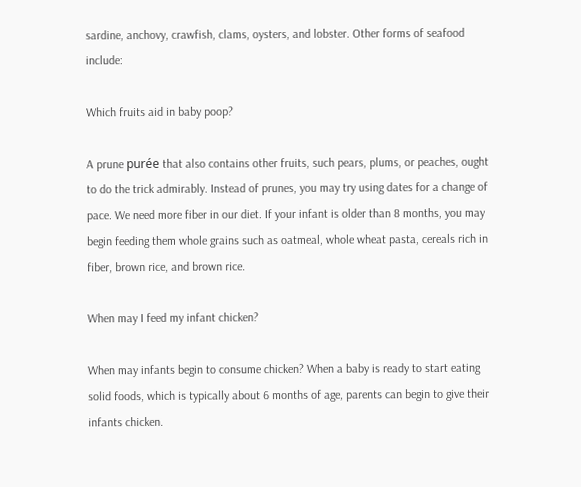sardine, anchovy, crawfish, clams, oysters, and lobster. Other forms of seafood include:

Which fruits aid in baby poop?

A prune purée that also contains other fruits, such pears, plums, or peaches, ought to do the trick admirably. Instead of prunes, you may try using dates for a change of pace. We need more fiber in our diet. If your infant is older than 8 months, you may begin feeding them whole grains such as oatmeal, whole wheat pasta, cereals rich in fiber, brown rice, and brown rice.

When may I feed my infant chicken?

When may infants begin to consume chicken? When a baby is ready to start eating solid foods, which is typically about 6 months of age, parents can begin to give their infants chicken.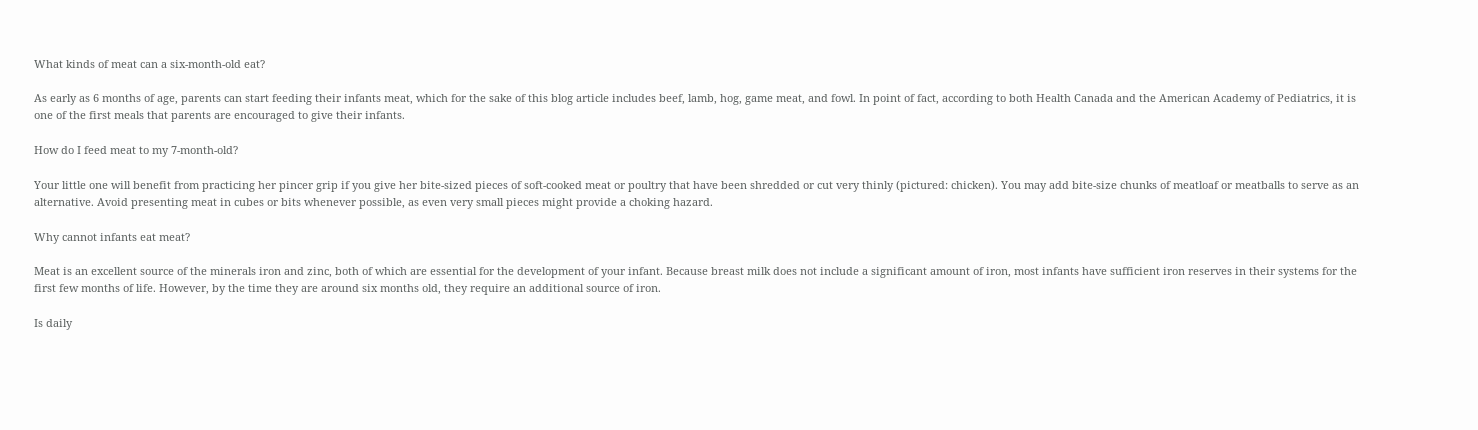What kinds of meat can a six-month-old eat?

As early as 6 months of age, parents can start feeding their infants meat, which for the sake of this blog article includes beef, lamb, hog, game meat, and fowl. In point of fact, according to both Health Canada and the American Academy of Pediatrics, it is one of the first meals that parents are encouraged to give their infants.

How do I feed meat to my 7-month-old?

Your little one will benefit from practicing her pincer grip if you give her bite-sized pieces of soft-cooked meat or poultry that have been shredded or cut very thinly (pictured: chicken). You may add bite-size chunks of meatloaf or meatballs to serve as an alternative. Avoid presenting meat in cubes or bits whenever possible, as even very small pieces might provide a choking hazard.

Why cannot infants eat meat?

Meat is an excellent source of the minerals iron and zinc, both of which are essential for the development of your infant. Because breast milk does not include a significant amount of iron, most infants have sufficient iron reserves in their systems for the first few months of life. However, by the time they are around six months old, they require an additional source of iron.

Is daily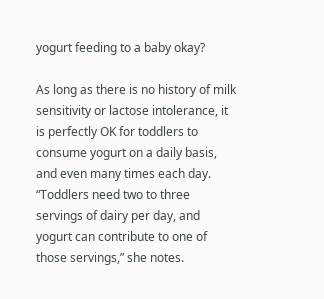yogurt feeding to a baby okay?

As long as there is no history of milk sensitivity or lactose intolerance, it is perfectly OK for toddlers to consume yogurt on a daily basis, and even many times each day. “Toddlers need two to three servings of dairy per day, and yogurt can contribute to one of those servings,” she notes.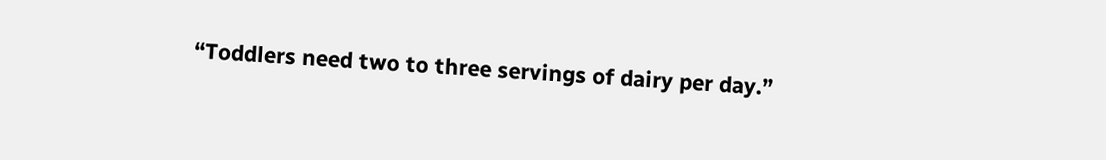“Toddlers need two to three servings of dairy per day.”